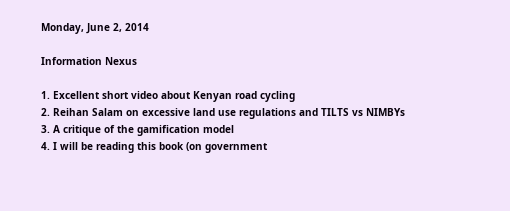Monday, June 2, 2014

Information Nexus

1. Excellent short video about Kenyan road cycling
2. Reihan Salam on excessive land use regulations and TILTS vs NIMBYs
3. A critique of the gamification model
4. I will be reading this book (on government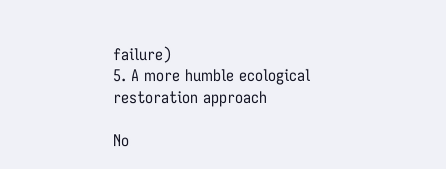failure)
5. A more humble ecological restoration approach

No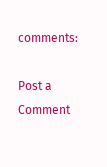comments:

Post a Comment